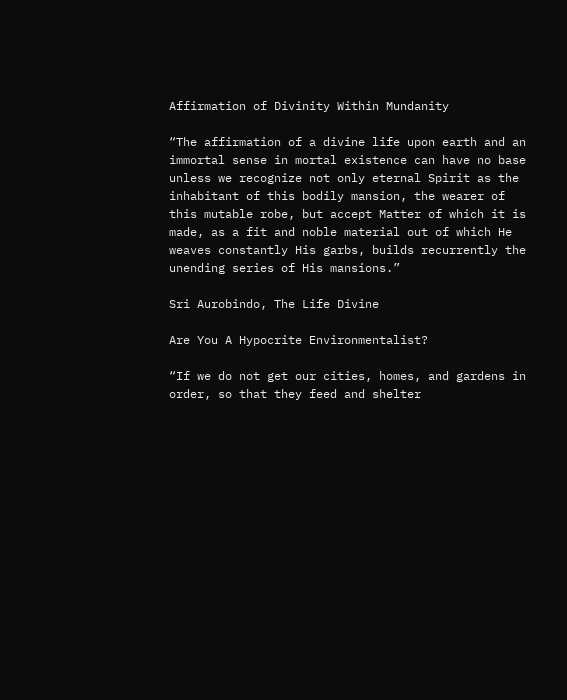Affirmation of Divinity Within Mundanity

“The affirmation of a divine life upon earth and an immortal sense in mortal existence can have no base unless we recognize not only eternal Spirit as the inhabitant of this bodily mansion, the wearer of this mutable robe, but accept Matter of which it is made, as a fit and noble material out of which He weaves constantly His garbs, builds recurrently the unending series of His mansions.”

Sri Aurobindo, The Life Divine

Are You A Hypocrite Environmentalist?

“If we do not get our cities, homes, and gardens in order, so that they feed and shelter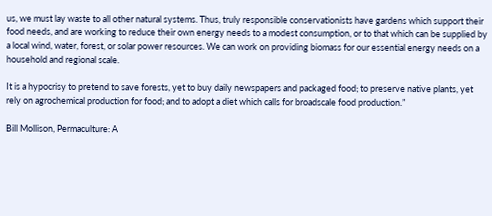us, we must lay waste to all other natural systems. Thus, truly responsible conservationists have gardens which support their food needs, and are working to reduce their own energy needs to a modest consumption, or to that which can be supplied by a local wind, water, forest, or solar power resources. We can work on providing biomass for our essential energy needs on a household and regional scale.

It is a hypocrisy to pretend to save forests, yet to buy daily newspapers and packaged food; to preserve native plants, yet rely on agrochemical production for food; and to adopt a diet which calls for broadscale food production.”

Bill Mollison, Permaculture: A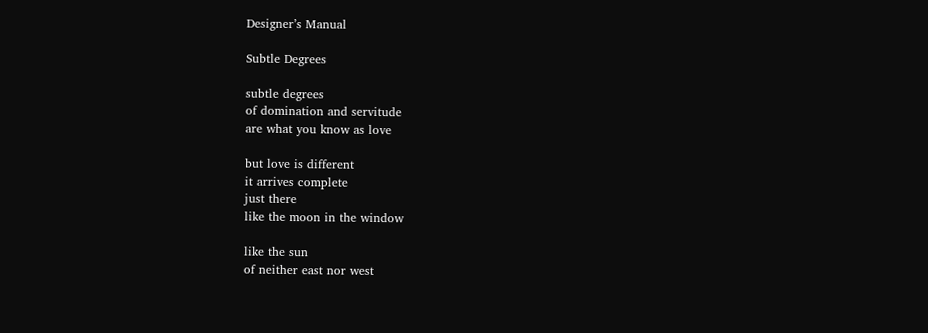Designer’s Manual

Subtle Degrees

subtle degrees
of domination and servitude
are what you know as love

but love is different
it arrives complete
just there
like the moon in the window

like the sun
of neither east nor west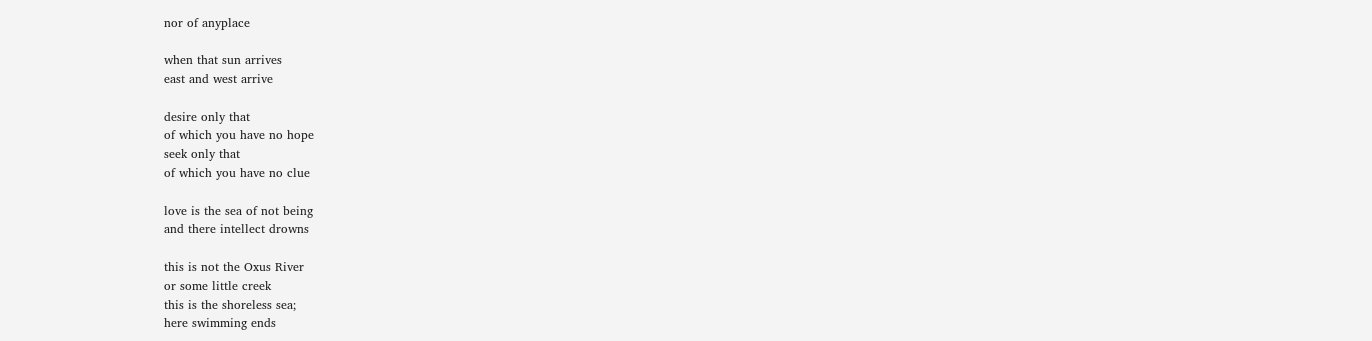nor of anyplace

when that sun arrives
east and west arrive

desire only that
of which you have no hope
seek only that
of which you have no clue

love is the sea of not being
and there intellect drowns

this is not the Oxus River
or some little creek
this is the shoreless sea;
here swimming ends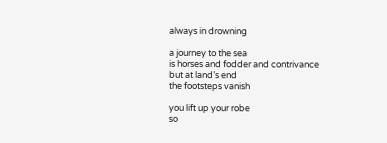always in drowning

a journey to the sea
is horses and fodder and contrivance
but at land’s end
the footsteps vanish

you lift up your robe
so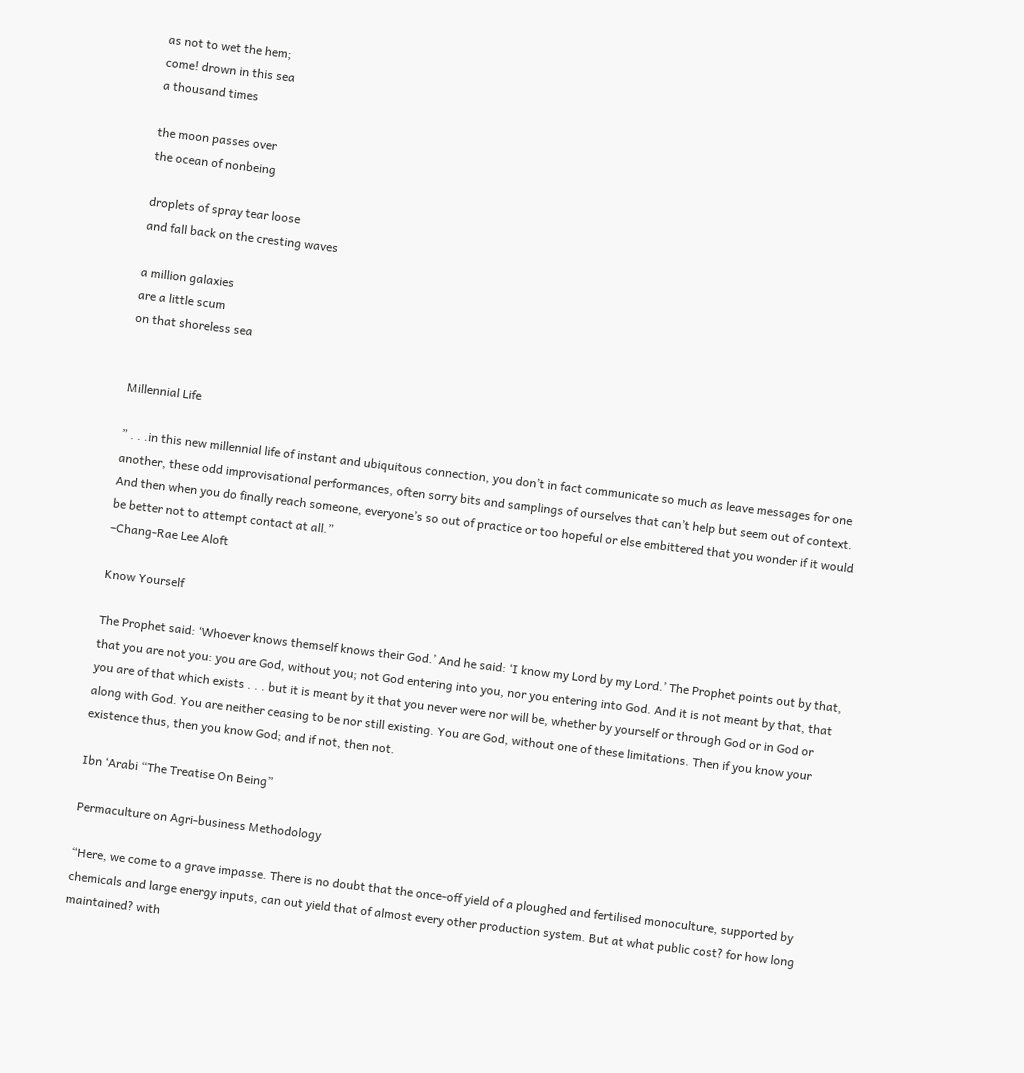as not to wet the hem;
come! drown in this sea
a thousand times

the moon passes over
the ocean of nonbeing

droplets of spray tear loose
and fall back on the cresting waves

a million galaxies
are a little scum
on that shoreless sea


Millennial Life

” . . .in this new millennial life of instant and ubiquitous connection, you don’t in fact communicate so much as leave messages for one another, these odd improvisational performances, often sorry bits and samplings of ourselves that can’t help but seem out of context. And then when you do finally reach someone, everyone’s so out of practice or too hopeful or else embittered that you wonder if it would be better not to attempt contact at all.”
–Chang-Rae Lee Aloft

Know Yourself

The Prophet said: ‘Whoever knows themself knows their God.’ And he said: ‘I know my Lord by my Lord.’ The Prophet points out by that, that you are not you: you are God, without you; not God entering into you, nor you entering into God. And it is not meant by that, that you are of that which exists . . . but it is meant by it that you never were nor will be, whether by yourself or through God or in God or along with God. You are neither ceasing to be nor still existing. You are God, without one of these limitations. Then if you know your existence thus, then you know God; and if not, then not.

Ibn ‘Arabi “The Treatise On Being”

Permaculture on Agri-business Methodology

“Here, we come to a grave impasse. There is no doubt that the once-off yield of a ploughed and fertilised monoculture, supported by chemicals and large energy inputs, can out yield that of almost every other production system. But at what public cost? for how long maintained? with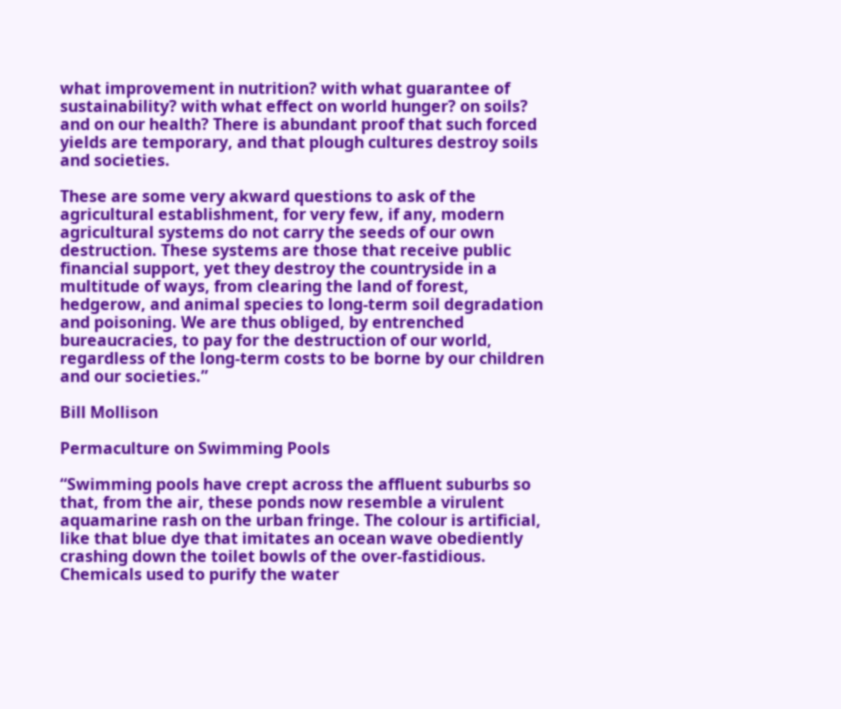what improvement in nutrition? with what guarantee of sustainability? with what effect on world hunger? on soils? and on our health? There is abundant proof that such forced yields are temporary, and that plough cultures destroy soils and societies.

These are some very akward questions to ask of the agricultural establishment, for very few, if any, modern agricultural systems do not carry the seeds of our own destruction. These systems are those that receive public financial support, yet they destroy the countryside in a multitude of ways, from clearing the land of forest, hedgerow, and animal species to long-term soil degradation and poisoning. We are thus obliged, by entrenched bureaucracies, to pay for the destruction of our world, regardless of the long-term costs to be borne by our children and our societies.”

Bill Mollison

Permaculture on Swimming Pools

“Swimming pools have crept across the affluent suburbs so that, from the air, these ponds now resemble a virulent aquamarine rash on the urban fringe. The colour is artificial, like that blue dye that imitates an ocean wave obediently crashing down the toilet bowls of the over-fastidious. Chemicals used to purify the water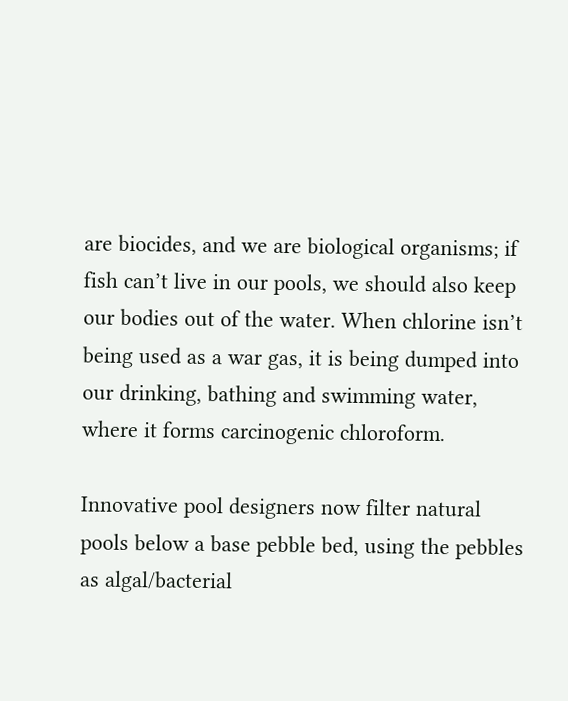are biocides, and we are biological organisms; if fish can’t live in our pools, we should also keep our bodies out of the water. When chlorine isn’t being used as a war gas, it is being dumped into our drinking, bathing and swimming water, where it forms carcinogenic chloroform.

Innovative pool designers now filter natural pools below a base pebble bed, using the pebbles as algal/bacterial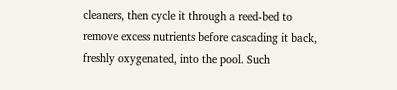cleaners, then cycle it through a reed-bed to remove excess nutrients before cascading it back, freshly oxygenated, into the pool. Such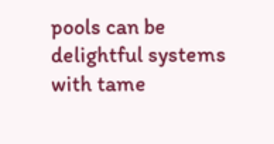pools can be delightful systems with tame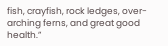fish, crayfish, rock ledges, over-arching ferns, and great good health.”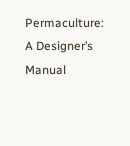Permaculture: A Designer’s Manual